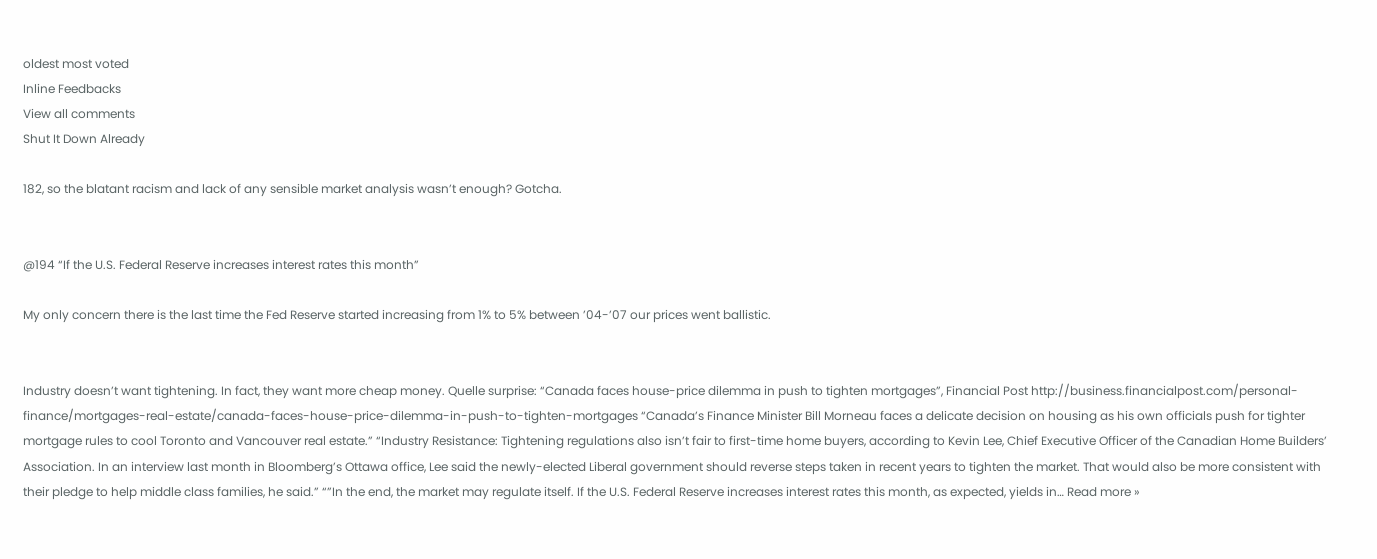oldest most voted
Inline Feedbacks
View all comments
Shut It Down Already

182, so the blatant racism and lack of any sensible market analysis wasn’t enough? Gotcha.


@194 “If the U.S. Federal Reserve increases interest rates this month”

My only concern there is the last time the Fed Reserve started increasing from 1% to 5% between ’04-’07 our prices went ballistic.


Industry doesn’t want tightening. In fact, they want more cheap money. Quelle surprise: “Canada faces house-price dilemma in push to tighten mortgages”, Financial Post http://business.financialpost.com/personal-finance/mortgages-real-estate/canada-faces-house-price-dilemma-in-push-to-tighten-mortgages “Canada’s Finance Minister Bill Morneau faces a delicate decision on housing as his own officials push for tighter mortgage rules to cool Toronto and Vancouver real estate.” “Industry Resistance: Tightening regulations also isn’t fair to first-time home buyers, according to Kevin Lee, Chief Executive Officer of the Canadian Home Builders’ Association. In an interview last month in Bloomberg’s Ottawa office, Lee said the newly-elected Liberal government should reverse steps taken in recent years to tighten the market. That would also be more consistent with their pledge to help middle class families, he said.” “”In the end, the market may regulate itself. If the U.S. Federal Reserve increases interest rates this month, as expected, yields in… Read more »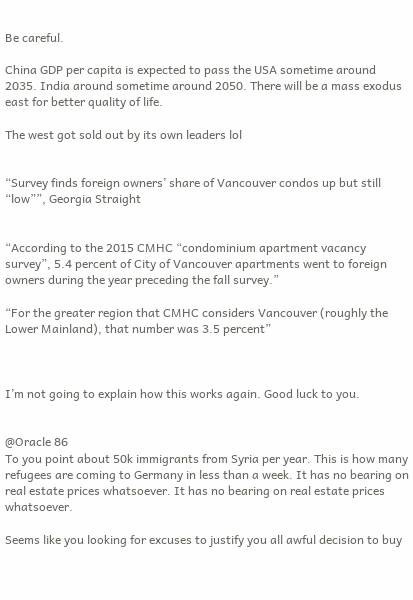Be careful.

China GDP per capita is expected to pass the USA sometime around 2035. India around sometime around 2050. There will be a mass exodus east for better quality of life.

The west got sold out by its own leaders lol


“Survey finds foreign owners’ share of Vancouver condos up but still “low””, Georgia Straight


“According to the 2015 CMHC “condominium apartment vacancy survey”, 5.4 percent of City of Vancouver apartments went to foreign owners during the year preceding the fall survey.”

“For the greater region that CMHC considers Vancouver (roughly the Lower Mainland), that number was 3.5 percent”



I’m not going to explain how this works again. Good luck to you.


@Oracle 86
To you point about 50k immigrants from Syria per year. This is how many refugees are coming to Germany in less than a week. It has no bearing on real estate prices whatsoever. It has no bearing on real estate prices whatsoever.

Seems like you looking for excuses to justify you all awful decision to buy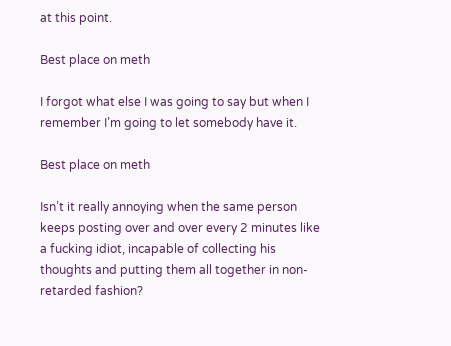at this point.

Best place on meth

I forgot what else I was going to say but when I remember I’m going to let somebody have it.

Best place on meth

Isn’t it really annoying when the same person keeps posting over and over every 2 minutes like a fucking idiot, incapable of collecting his thoughts and putting them all together in non-retarded fashion?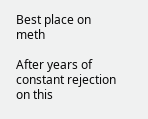Best place on meth

After years of constant rejection on this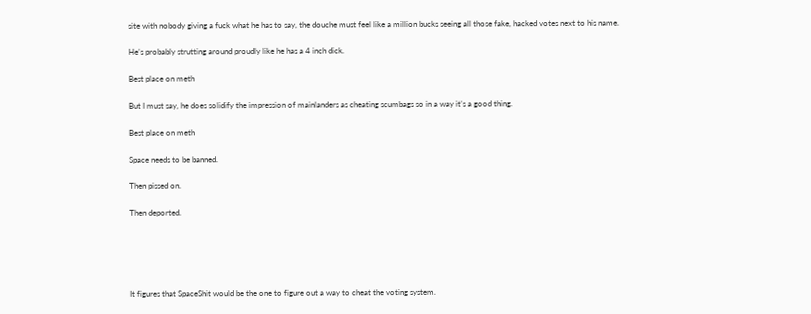site with nobody giving a fuck what he has to say, the douche must feel like a million bucks seeing all those fake, hacked votes next to his name.

He’s probably strutting around proudly like he has a 4 inch dick.

Best place on meth

But I must say, he does solidify the impression of mainlanders as cheating scumbags so in a way it’s a good thing.

Best place on meth

Space needs to be banned.

Then pissed on.

Then deported.





It figures that SpaceShit would be the one to figure out a way to cheat the voting system.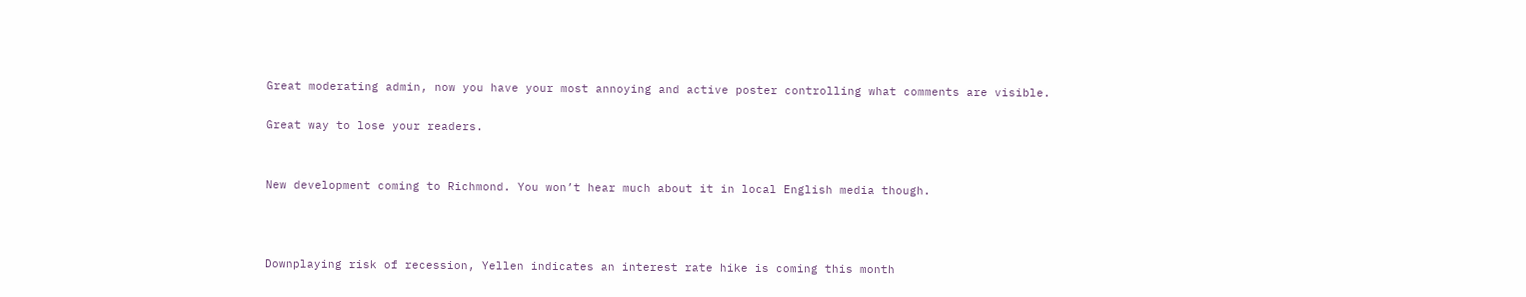Great moderating admin, now you have your most annoying and active poster controlling what comments are visible.

Great way to lose your readers.


New development coming to Richmond. You won’t hear much about it in local English media though.



Downplaying risk of recession, Yellen indicates an interest rate hike is coming this month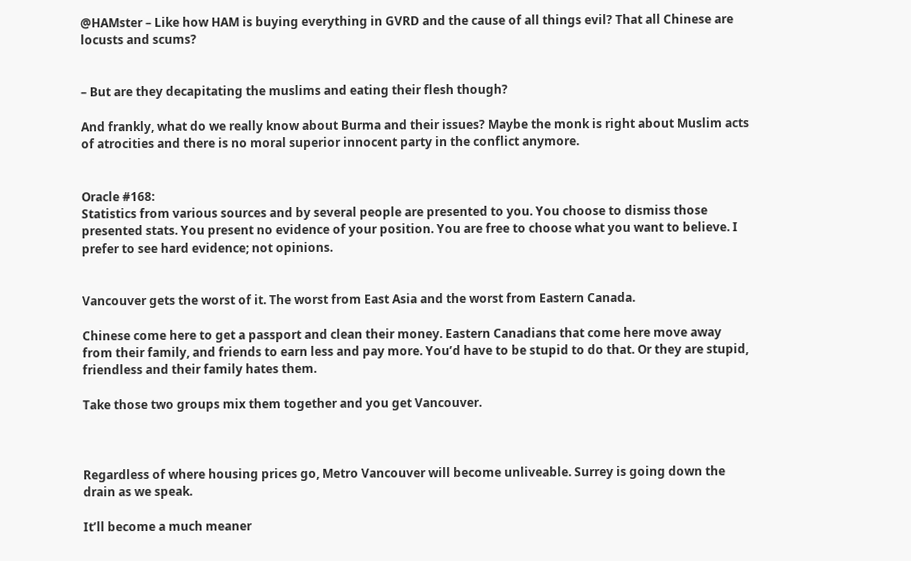@HAMster – Like how HAM is buying everything in GVRD and the cause of all things evil? That all Chinese are locusts and scums?


– But are they decapitating the muslims and eating their flesh though?

And frankly, what do we really know about Burma and their issues? Maybe the monk is right about Muslim acts of atrocities and there is no moral superior innocent party in the conflict anymore.


Oracle #168:
Statistics from various sources and by several people are presented to you. You choose to dismiss those presented stats. You present no evidence of your position. You are free to choose what you want to believe. I prefer to see hard evidence; not opinions.


Vancouver gets the worst of it. The worst from East Asia and the worst from Eastern Canada.

Chinese come here to get a passport and clean their money. Eastern Canadians that come here move away from their family, and friends to earn less and pay more. You’d have to be stupid to do that. Or they are stupid, friendless and their family hates them.

Take those two groups mix them together and you get Vancouver.



Regardless of where housing prices go, Metro Vancouver will become unliveable. Surrey is going down the drain as we speak.

It’ll become a much meaner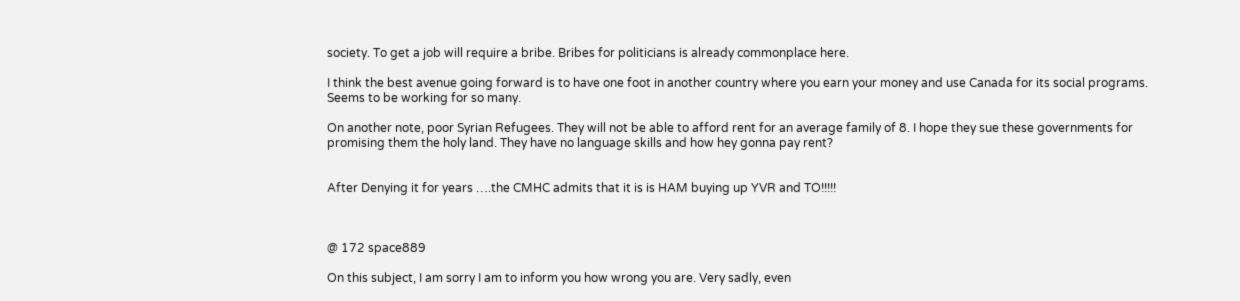society. To get a job will require a bribe. Bribes for politicians is already commonplace here.

I think the best avenue going forward is to have one foot in another country where you earn your money and use Canada for its social programs. Seems to be working for so many.

On another note, poor Syrian Refugees. They will not be able to afford rent for an average family of 8. I hope they sue these governments for promising them the holy land. They have no language skills and how hey gonna pay rent?


After Denying it for years ….the CMHC admits that it is is HAM buying up YVR and TO!!!!!



@ 172 space889

On this subject, I am sorry I am to inform you how wrong you are. Very sadly, even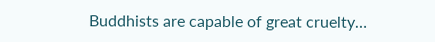Buddhists are capable of great cruelty…